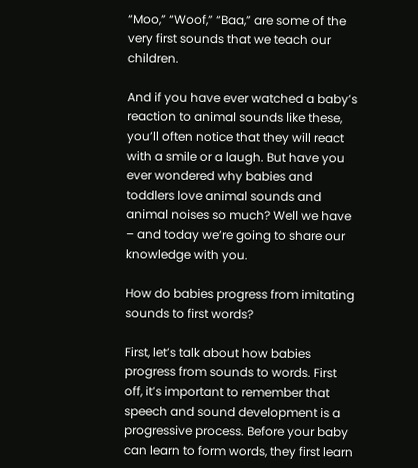“Moo,” “Woof,” “Baa,” are some of the very first sounds that we teach our children.

And if you have ever watched a baby’s reaction to animal sounds like these, you’ll often notice that they will react with a smile or a laugh. But have you ever wondered why babies and toddlers love animal sounds and animal noises so much? Well we have – and today we’re going to share our knowledge with you.

How do babies progress from imitating sounds to first words?

First, let’s talk about how babies progress from sounds to words. First off, it’s important to remember that speech and sound development is a progressive process. Before your baby can learn to form words, they first learn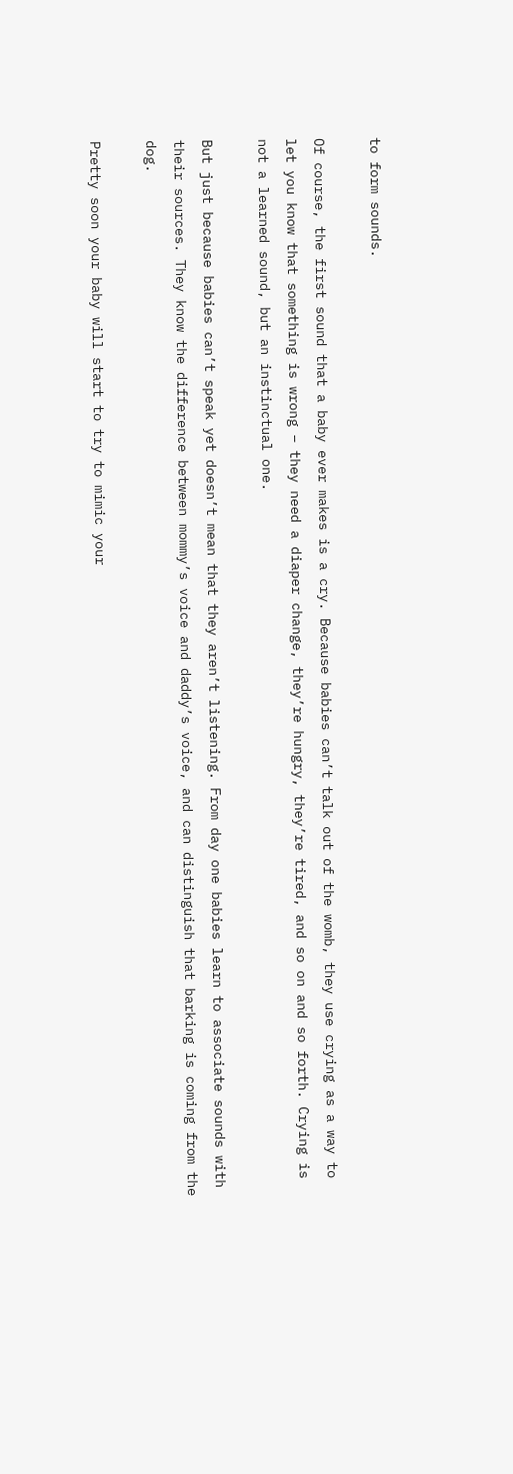to form sounds.

Of course, the first sound that a baby ever makes is a cry. Because babies can’t talk out of the womb, they use crying as a way to let you know that something is wrong – they need a diaper change, they’re hungry, they’re tired, and so on and so forth. Crying is not a learned sound, but an instinctual one.

But just because babies can’t speak yet doesn’t mean that they aren’t listening. From day one babies learn to associate sounds with their sources. They know the difference between mommy’s voice and daddy’s voice, and can distinguish that barking is coming from the dog.

Pretty soon your baby will start to try to mimic your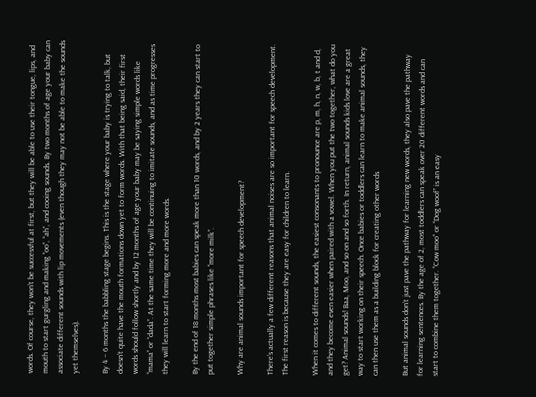words. Of course, they won’t be successful at first, but they will be able to use their tongue, lips, and mouth to start gurgling and making “oo”, “ah”, and cooing sounds. By two months of age your baby can associate different sounds with lip movements (even though they may not be able to make the sounds yet themselves).

By 4 – 6 months the babbling stage begins. This is the stage where your baby is trying to talk, but doesn’t quite have the mouth formations down yet to form words. With that being said, their first words should follow shortly and by 12 months of age your baby may be saying simple words like “mama” or “dada”. At the same time they will be continuing to imitate sounds, and as time progresses they will learn to start forming more and more words.

By the end of 18 months most babies can speak more than 10 words, and by 2 years they can start to put together simple phrases like “more milk”.

Why are animal sounds important for speech development?

There’s actually a few different reasons that animal noises are so important for speech development. The first reason is because they are easy for children to learn.

When it comes to different sounds, the easiest consonants to pronounce are p, m, h, n, w, b, t and d, and they become even easier when paired with a vowel. When you put the two together, what do you get? Animal sounds! Baa, Moo, and so on and so forth. In return, animal sounds kids love are a great way to start working on their speech. Once babies or toddlers can learn to make animal sounds, they can then use them as a building block for creating other words

But animal sounds don’t just pave the pathway for learning new words, they also pave the pathway for learning sentences. By the age of 2, most toddlers can speak over 20 different words and can start to combine them together. “Cow moo” or “Dog woof” is an easy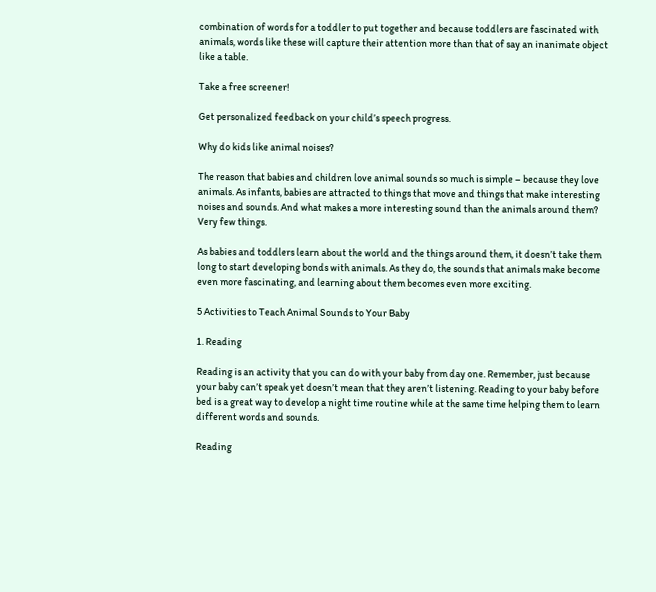combination of words for a toddler to put together and because toddlers are fascinated with animals, words like these will capture their attention more than that of say an inanimate object like a table.

Take a free screener!

Get personalized feedback on your child’s speech progress.

Why do kids like animal noises?

The reason that babies and children love animal sounds so much is simple – because they love animals. As infants, babies are attracted to things that move and things that make interesting noises and sounds. And what makes a more interesting sound than the animals around them? Very few things.

As babies and toddlers learn about the world and the things around them, it doesn’t take them long to start developing bonds with animals. As they do, the sounds that animals make become even more fascinating, and learning about them becomes even more exciting.

5 Activities to Teach Animal Sounds to Your Baby

1. Reading

Reading is an activity that you can do with your baby from day one. Remember, just because your baby can’t speak yet doesn’t mean that they aren’t listening. Reading to your baby before bed is a great way to develop a night time routine while at the same time helping them to learn different words and sounds.

Reading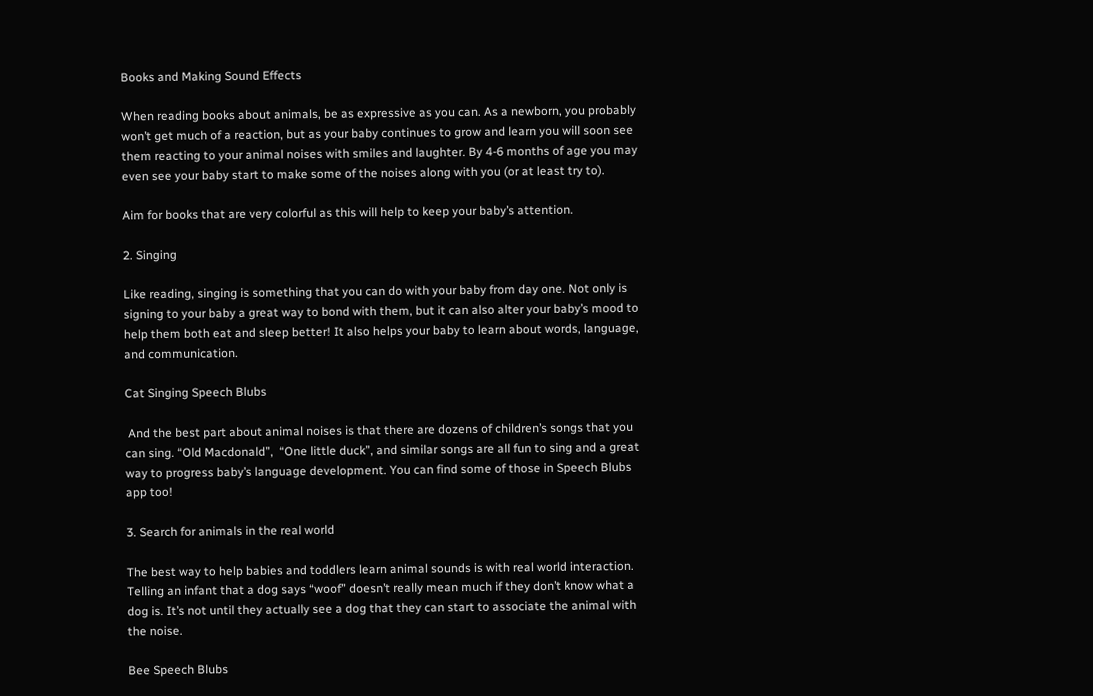Books and Making Sound Effects

When reading books about animals, be as expressive as you can. As a newborn, you probably won’t get much of a reaction, but as your baby continues to grow and learn you will soon see them reacting to your animal noises with smiles and laughter. By 4-6 months of age you may even see your baby start to make some of the noises along with you (or at least try to).

Aim for books that are very colorful as this will help to keep your baby’s attention.

2. Singing

Like reading, singing is something that you can do with your baby from day one. Not only is signing to your baby a great way to bond with them, but it can also alter your baby’s mood to help them both eat and sleep better! It also helps your baby to learn about words, language, and communication.

Cat Singing Speech Blubs

 And the best part about animal noises is that there are dozens of children’s songs that you can sing. “Old Macdonald”,  “One little duck”, and similar songs are all fun to sing and a great way to progress baby’s language development. You can find some of those in Speech Blubs app too!

3. Search for animals in the real world

The best way to help babies and toddlers learn animal sounds is with real world interaction. Telling an infant that a dog says “woof” doesn’t really mean much if they don’t know what a dog is. It’s not until they actually see a dog that they can start to associate the animal with the noise.

Bee Speech Blubs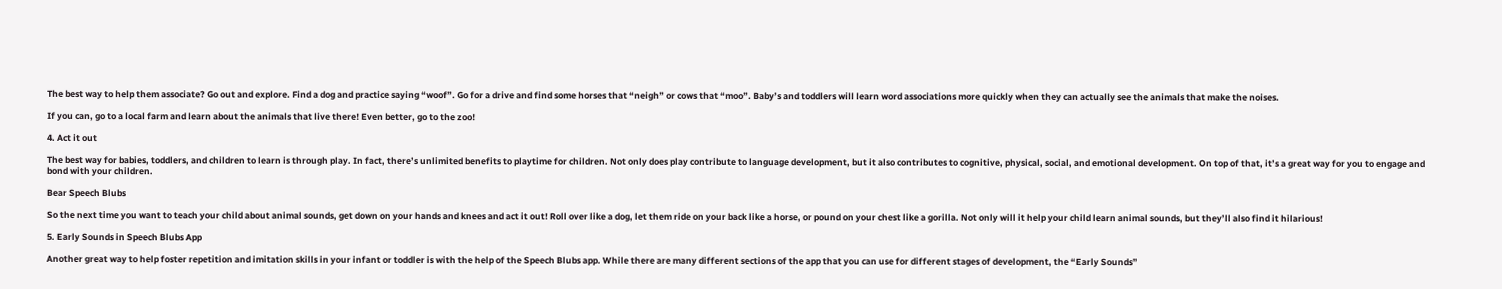The best way to help them associate? Go out and explore. Find a dog and practice saying “woof”. Go for a drive and find some horses that “neigh” or cows that “moo”. Baby’s and toddlers will learn word associations more quickly when they can actually see the animals that make the noises.

If you can, go to a local farm and learn about the animals that live there! Even better, go to the zoo!

4. Act it out

The best way for babies, toddlers, and children to learn is through play. In fact, there’s unlimited benefits to playtime for children. Not only does play contribute to language development, but it also contributes to cognitive, physical, social, and emotional development. On top of that, it’s a great way for you to engage and bond with your children.

Bear Speech Blubs

So the next time you want to teach your child about animal sounds, get down on your hands and knees and act it out! Roll over like a dog, let them ride on your back like a horse, or pound on your chest like a gorilla. Not only will it help your child learn animal sounds, but they’ll also find it hilarious!

5. Early Sounds in Speech Blubs App

Another great way to help foster repetition and imitation skills in your infant or toddler is with the help of the Speech Blubs app. While there are many different sections of the app that you can use for different stages of development, the “Early Sounds”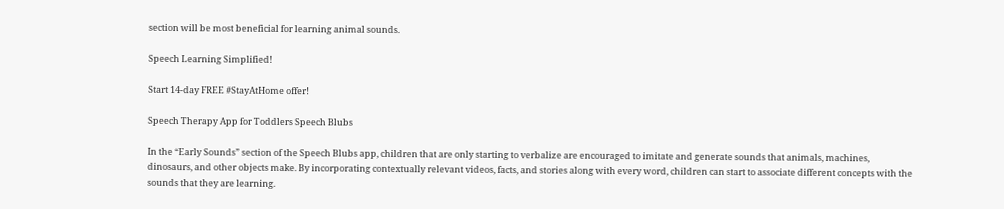section will be most beneficial for learning animal sounds.

Speech Learning Simplified!

Start 14-day FREE #StayAtHome offer!

Speech Therapy App for Toddlers Speech Blubs

In the “Early Sounds” section of the Speech Blubs app, children that are only starting to verbalize are encouraged to imitate and generate sounds that animals, machines, dinosaurs, and other objects make. By incorporating contextually relevant videos, facts, and stories along with every word, children can start to associate different concepts with the sounds that they are learning.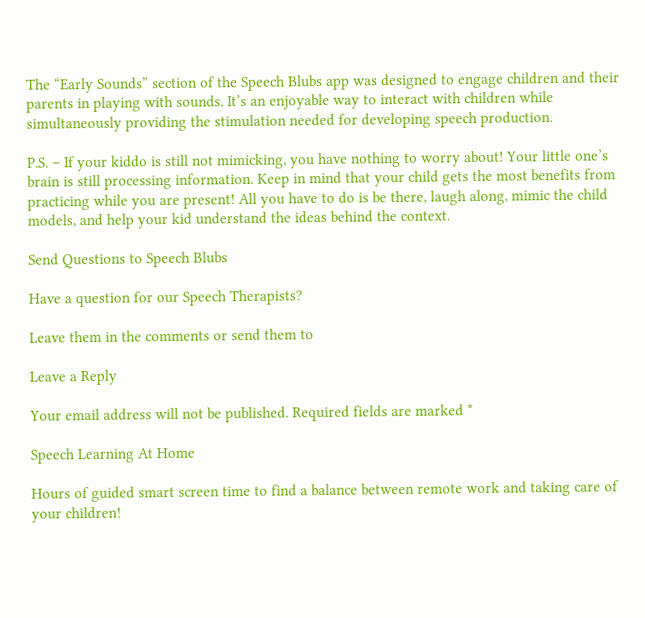The “Early Sounds” section of the Speech Blubs app was designed to engage children and their parents in playing with sounds. It’s an enjoyable way to interact with children while simultaneously providing the stimulation needed for developing speech production.

P.S. – If your kiddo is still not mimicking, you have nothing to worry about! Your little one’s brain is still processing information. Keep in mind that your child gets the most benefits from practicing while you are present! All you have to do is be there, laugh along, mimic the child models, and help your kid understand the ideas behind the context.

Send Questions to Speech Blubs

Have a question for our Speech Therapists?

Leave them in the comments or send them to

Leave a Reply

Your email address will not be published. Required fields are marked *

Speech Learning At Home

Hours of guided smart screen time to find a balance between remote work and taking care of your children!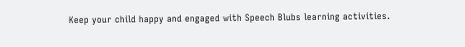Keep your child happy and engaged with Speech Blubs learning activities.